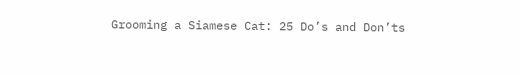Grooming a Siamese Cat: 25 Do’s and Don’ts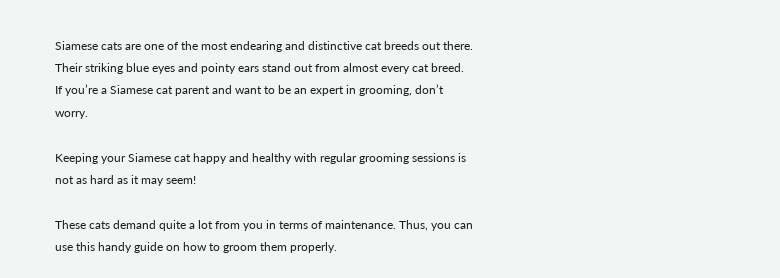Siamese cats are one of the most endearing and distinctive cat breeds out there. Their striking blue eyes and pointy ears stand out from almost every cat breed. If you’re a Siamese cat parent and want to be an expert in grooming, don’t worry.

Keeping your Siamese cat happy and healthy with regular grooming sessions is not as hard as it may seem!

These cats demand quite a lot from you in terms of maintenance. Thus, you can use this handy guide on how to groom them properly.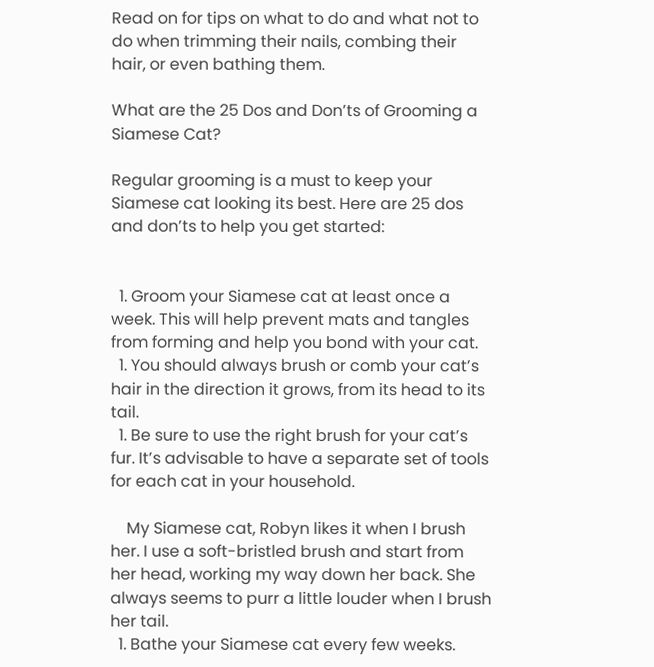Read on for tips on what to do and what not to do when trimming their nails, combing their hair, or even bathing them.

What are the 25 Dos and Don’ts of Grooming a Siamese Cat?

Regular grooming is a must to keep your Siamese cat looking its best. Here are 25 dos and don’ts to help you get started:


  1. Groom your Siamese cat at least once a week. This will help prevent mats and tangles from forming and help you bond with your cat.
  1. You should always brush or comb your cat’s hair in the direction it grows, from its head to its tail.
  1. Be sure to use the right brush for your cat’s fur. It’s advisable to have a separate set of tools for each cat in your household.

    My Siamese cat, Robyn likes it when I brush her. I use a soft-bristled brush and start from her head, working my way down her back. She always seems to purr a little louder when I brush her tail.
  1. Bathe your Siamese cat every few weeks.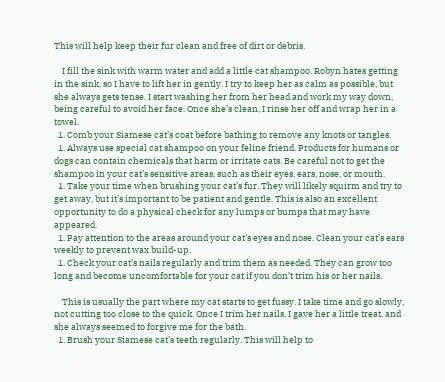This will help keep their fur clean and free of dirt or debris.

    I fill the sink with warm water and add a little cat shampoo. Robyn hates getting in the sink, so I have to lift her in gently. I try to keep her as calm as possible, but she always gets tense. I start washing her from her head and work my way down, being careful to avoid her face. Once she’s clean, I rinse her off and wrap her in a towel.
  1. Comb your Siamese cat’s coat before bathing to remove any knots or tangles.
  1. Always use special cat shampoo on your feline friend. Products for humans or dogs can contain chemicals that harm or irritate cats. Be careful not to get the shampoo in your cat’s sensitive areas, such as their eyes, ears, nose, or mouth.
  1. Take your time when brushing your cat’s fur. They will likely squirm and try to get away, but it’s important to be patient and gentle. This is also an excellent opportunity to do a physical check for any lumps or bumps that may have appeared.
  1. Pay attention to the areas around your cat’s eyes and nose. Clean your cat’s ears weekly to prevent wax build-up.
  1. Check your cat’s nails regularly and trim them as needed. They can grow too long and become uncomfortable for your cat if you don’t trim his or her nails.

    This is usually the part where my cat starts to get fussy. I take time and go slowly, not cutting too close to the quick. Once I trim her nails, I gave her a little treat, and she always seemed to forgive me for the bath.
  1. Brush your Siamese cat’s teeth regularly. This will help to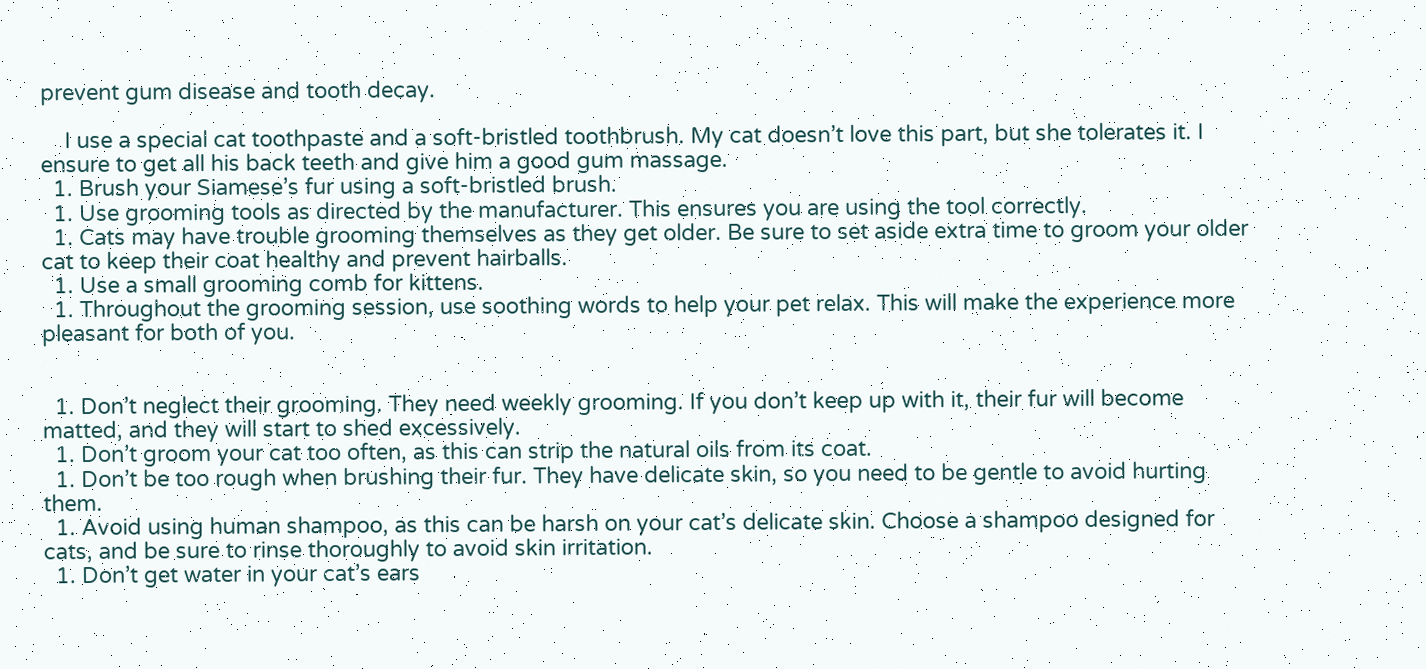prevent gum disease and tooth decay.

    I use a special cat toothpaste and a soft-bristled toothbrush. My cat doesn’t love this part, but she tolerates it. I ensure to get all his back teeth and give him a good gum massage.
  1. Brush your Siamese’s fur using a soft-bristled brush.
  1. Use grooming tools as directed by the manufacturer. This ensures you are using the tool correctly.
  1. Cats may have trouble grooming themselves as they get older. Be sure to set aside extra time to groom your older cat to keep their coat healthy and prevent hairballs.
  1. Use a small grooming comb for kittens.
  1. Throughout the grooming session, use soothing words to help your pet relax. This will make the experience more pleasant for both of you.


  1. Don’t neglect their grooming. They need weekly grooming. If you don’t keep up with it, their fur will become matted, and they will start to shed excessively.
  1. Don’t groom your cat too often, as this can strip the natural oils from its coat.
  1. Don’t be too rough when brushing their fur. They have delicate skin, so you need to be gentle to avoid hurting them.
  1. Avoid using human shampoo, as this can be harsh on your cat’s delicate skin. Choose a shampoo designed for cats, and be sure to rinse thoroughly to avoid skin irritation.
  1. Don’t get water in your cat’s ears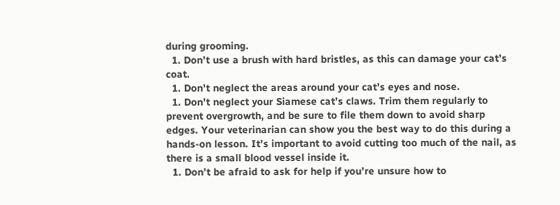during grooming.
  1. Don’t use a brush with hard bristles, as this can damage your cat’s coat.
  1. Don’t neglect the areas around your cat’s eyes and nose.
  1. Don’t neglect your Siamese cat’s claws. Trim them regularly to prevent overgrowth, and be sure to file them down to avoid sharp edges. Your veterinarian can show you the best way to do this during a hands-on lesson. It’s important to avoid cutting too much of the nail, as there is a small blood vessel inside it.
  1. Don’t be afraid to ask for help if you’re unsure how to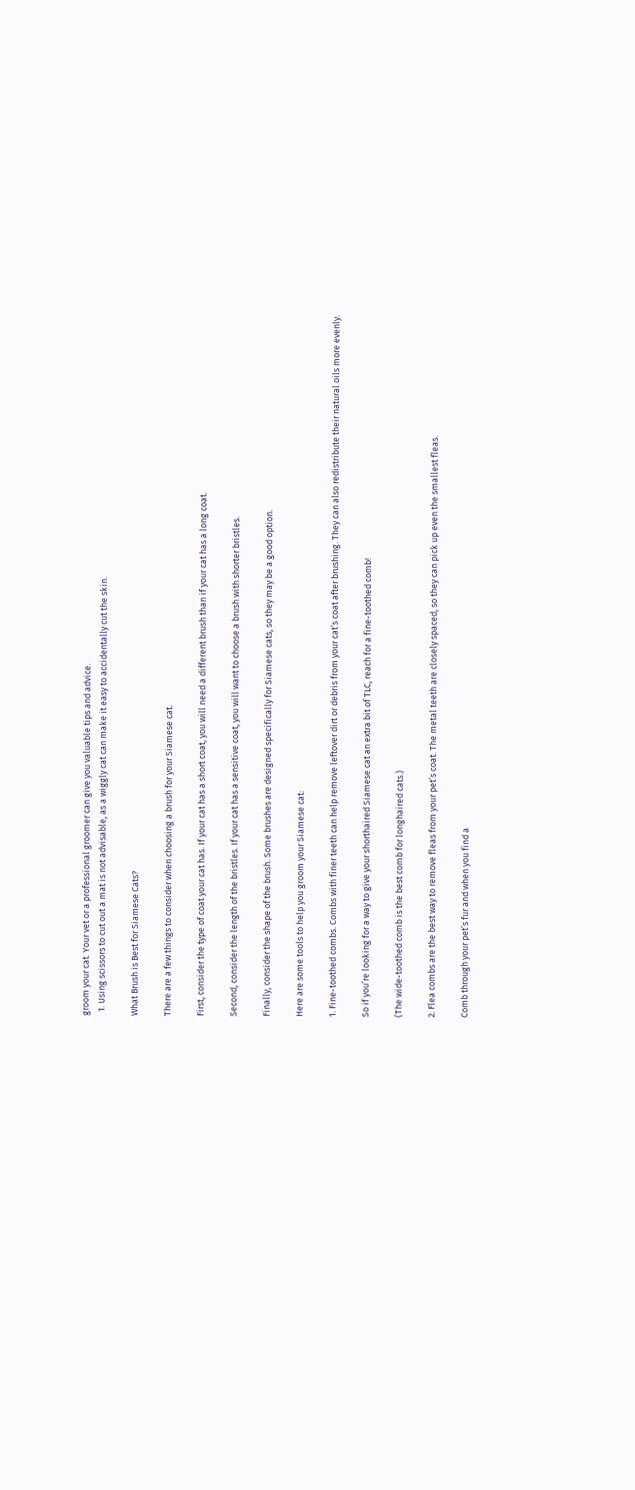groom your cat. Your vet or a professional groomer can give you valuable tips and advice.
  1. Using scissors to cut out a mat is not advisable, as a wiggly cat can make it easy to accidentally cut the skin.

What Brush is Best for Siamese Cats?

There are a few things to consider when choosing a brush for your Siamese cat.

First, consider the type of coat your cat has. If your cat has a short coat, you will need a different brush than if your cat has a long coat.

Second, consider the length of the bristles. If your cat has a sensitive coat, you will want to choose a brush with shorter bristles.

Finally, consider the shape of the brush. Some brushes are designed specifically for Siamese cats, so they may be a good option.

Here are some tools to help you groom your Siamese cat:

1. Fine-toothed combs. Combs with finer teeth can help remove leftover dirt or debris from your cat’s coat after brushing. They can also redistribute their natural oils more evenly.

So if you’re looking for a way to give your shorthaired Siamese cat an extra bit of TLC, reach for a fine-toothed comb!

(The wide-toothed comb is the best comb for longhaired cats.)

2. Flea combs are the best way to remove fleas from your pet’s coat. The metal teeth are closely spaced, so they can pick up even the smallest fleas.

Comb through your pet’s fur and when you find a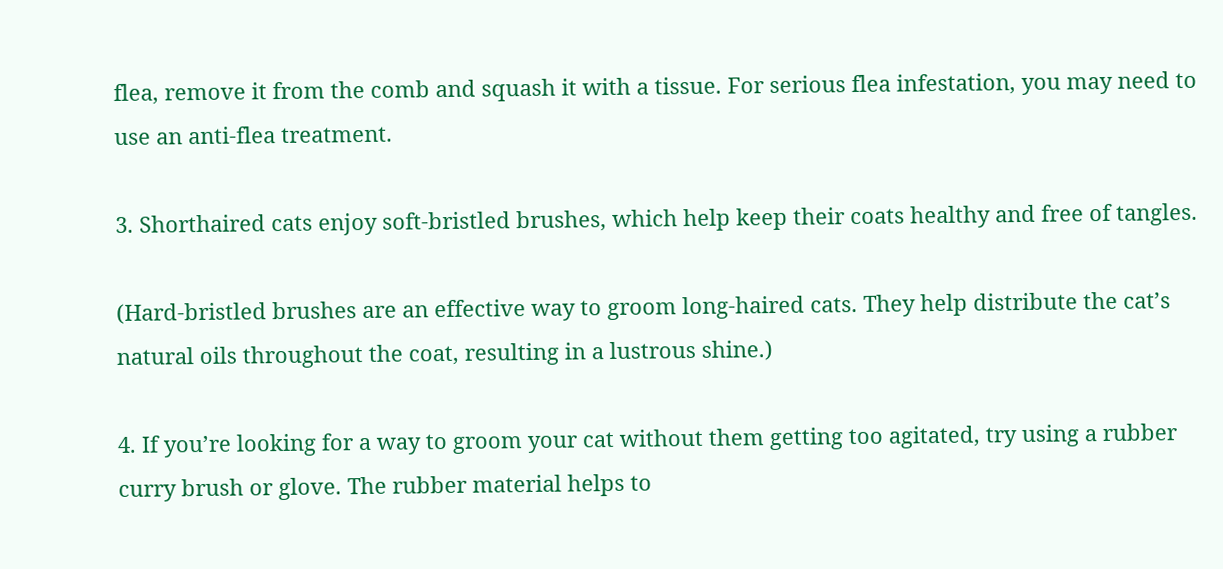flea, remove it from the comb and squash it with a tissue. For serious flea infestation, you may need to use an anti-flea treatment.

3. Shorthaired cats enjoy soft-bristled brushes, which help keep their coats healthy and free of tangles.

(Hard-bristled brushes are an effective way to groom long-haired cats. They help distribute the cat’s natural oils throughout the coat, resulting in a lustrous shine.)

4. If you’re looking for a way to groom your cat without them getting too agitated, try using a rubber curry brush or glove. The rubber material helps to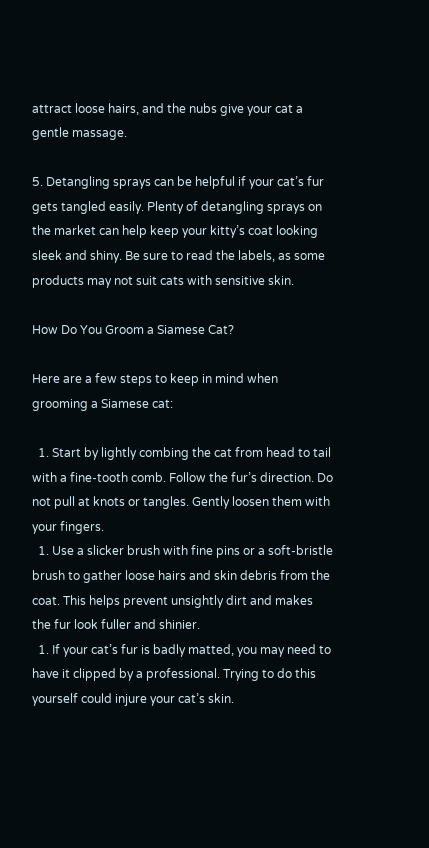attract loose hairs, and the nubs give your cat a gentle massage.

5. Detangling sprays can be helpful if your cat’s fur gets tangled easily. Plenty of detangling sprays on the market can help keep your kitty’s coat looking sleek and shiny. Be sure to read the labels, as some products may not suit cats with sensitive skin.

How Do You Groom a Siamese Cat?

Here are a few steps to keep in mind when grooming a Siamese cat:

  1. Start by lightly combing the cat from head to tail with a fine-tooth comb. Follow the fur’s direction. Do not pull at knots or tangles. Gently loosen them with your fingers.
  1. Use a slicker brush with fine pins or a soft-bristle brush to gather loose hairs and skin debris from the coat. This helps prevent unsightly dirt and makes the fur look fuller and shinier.
  1. If your cat’s fur is badly matted, you may need to have it clipped by a professional. Trying to do this yourself could injure your cat’s skin.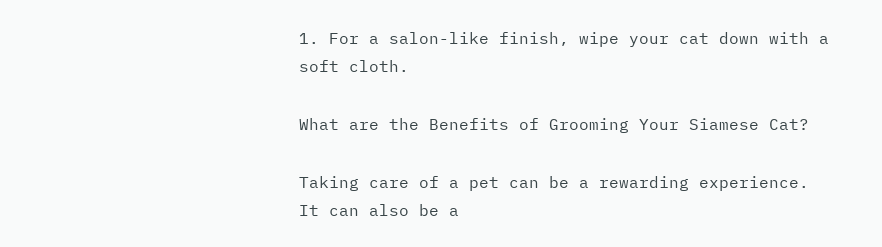1. For a salon-like finish, wipe your cat down with a soft cloth.

What are the Benefits of Grooming Your Siamese Cat?

Taking care of a pet can be a rewarding experience. It can also be a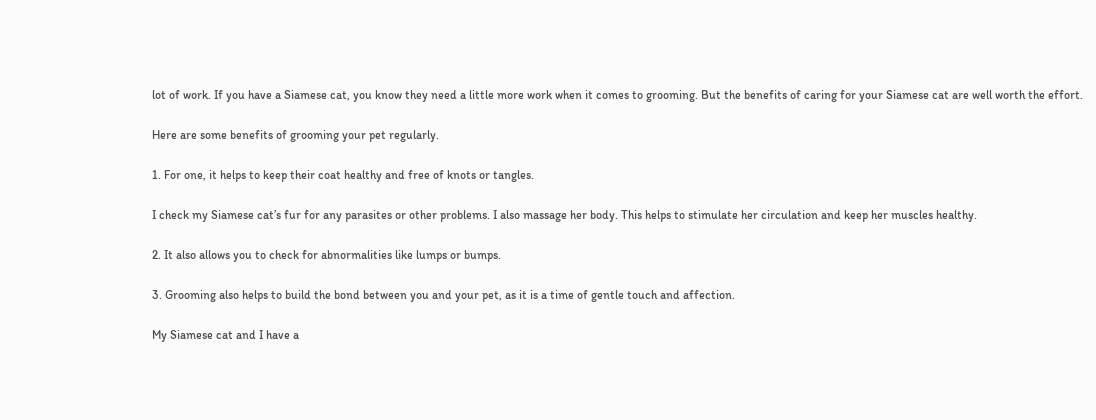lot of work. If you have a Siamese cat, you know they need a little more work when it comes to grooming. But the benefits of caring for your Siamese cat are well worth the effort.

Here are some benefits of grooming your pet regularly.

1. For one, it helps to keep their coat healthy and free of knots or tangles.

I check my Siamese cat’s fur for any parasites or other problems. I also massage her body. This helps to stimulate her circulation and keep her muscles healthy.

2. It also allows you to check for abnormalities like lumps or bumps.

3. Grooming also helps to build the bond between you and your pet, as it is a time of gentle touch and affection.

My Siamese cat and I have a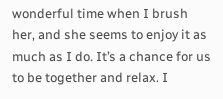wonderful time when I brush her, and she seems to enjoy it as much as I do. It’s a chance for us to be together and relax. I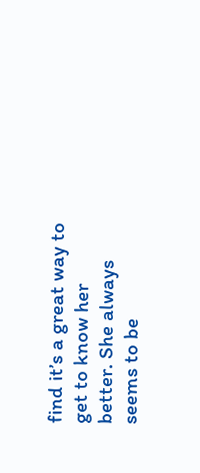find it’s a great way to get to know her better. She always seems to be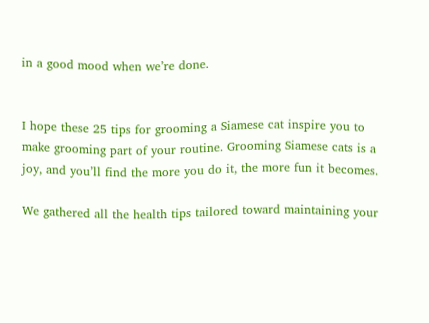in a good mood when we’re done.


I hope these 25 tips for grooming a Siamese cat inspire you to make grooming part of your routine. Grooming Siamese cats is a joy, and you’ll find the more you do it, the more fun it becomes.

We gathered all the health tips tailored toward maintaining your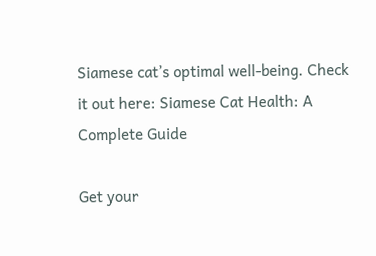Siamese cat’s optimal well-being. Check it out here: Siamese Cat Health: A Complete Guide

Get your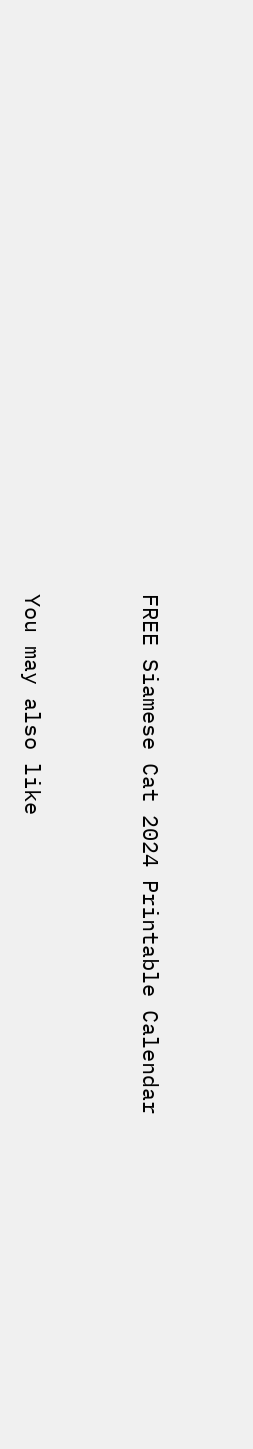FREE Siamese Cat 2024 Printable Calendar


You may also like